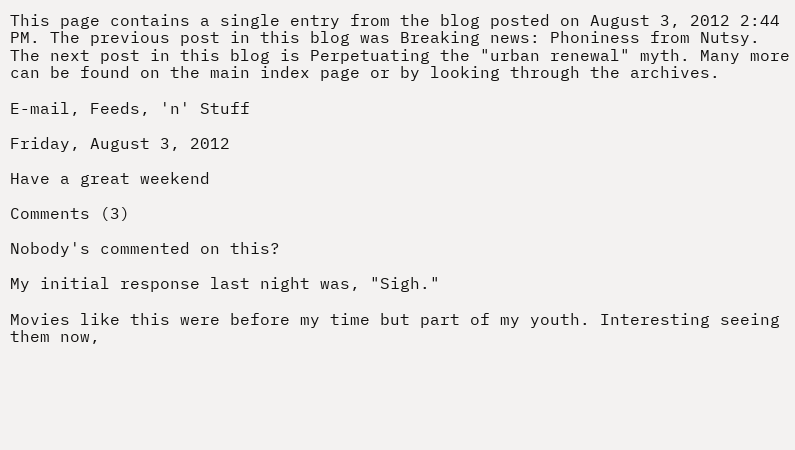This page contains a single entry from the blog posted on August 3, 2012 2:44 PM. The previous post in this blog was Breaking news: Phoniness from Nutsy. The next post in this blog is Perpetuating the "urban renewal" myth. Many more can be found on the main index page or by looking through the archives.

E-mail, Feeds, 'n' Stuff

Friday, August 3, 2012

Have a great weekend

Comments (3)

Nobody's commented on this?

My initial response last night was, "Sigh."

Movies like this were before my time but part of my youth. Interesting seeing them now,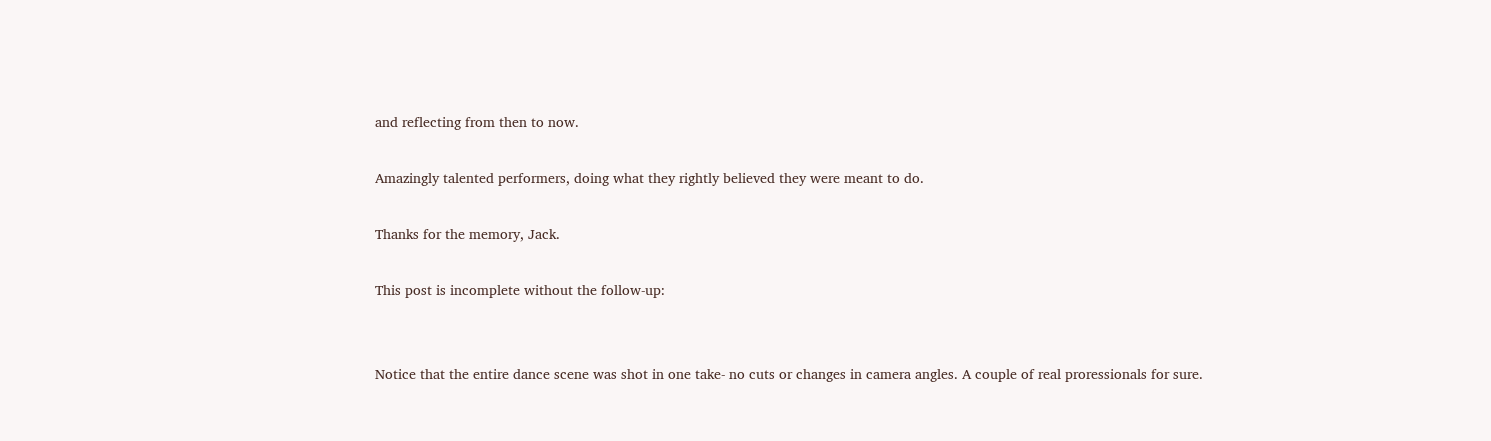and reflecting from then to now.

Amazingly talented performers, doing what they rightly believed they were meant to do.

Thanks for the memory, Jack.

This post is incomplete without the follow-up:


Notice that the entire dance scene was shot in one take- no cuts or changes in camera angles. A couple of real proressionals for sure.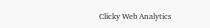Clicky Web Analytics